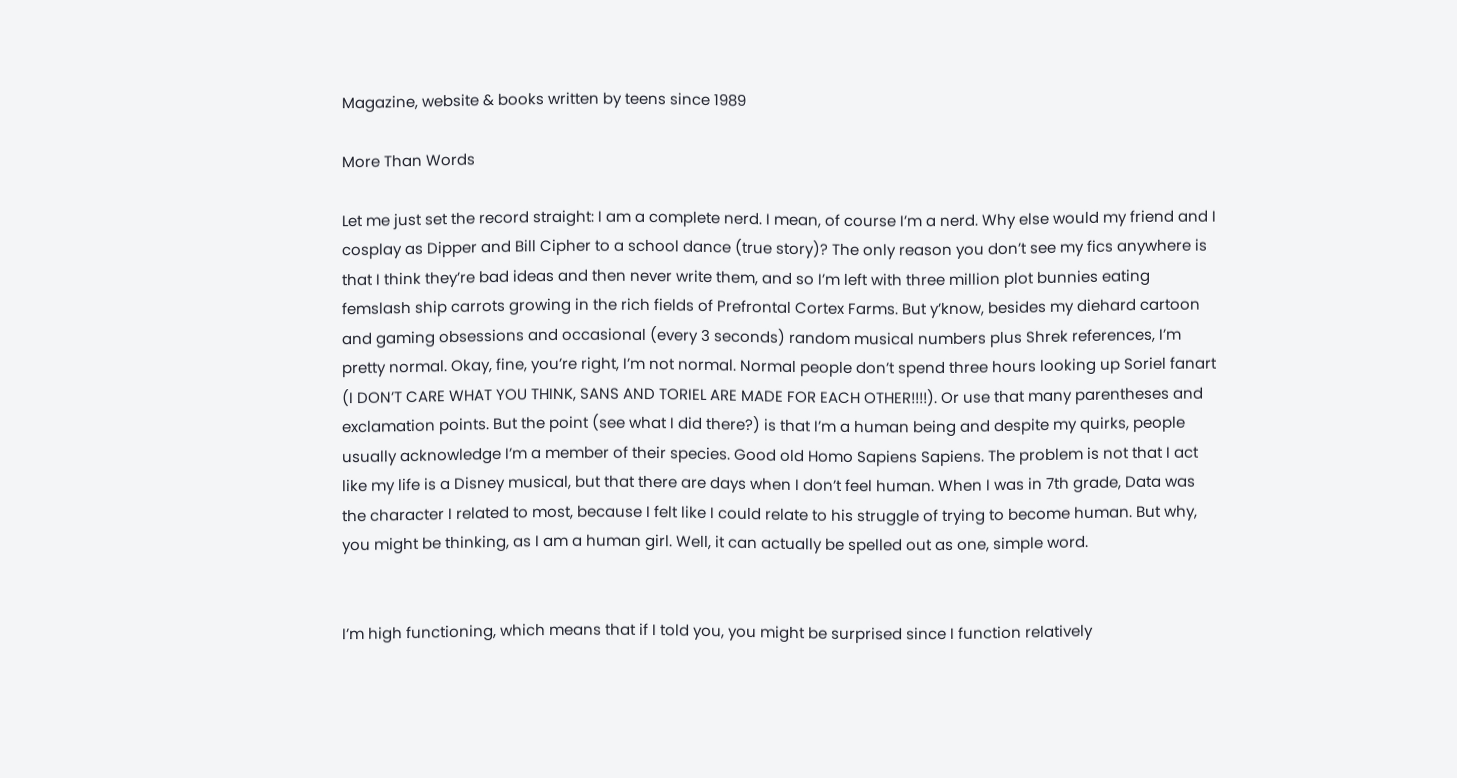Magazine, website & books written by teens since 1989

More Than Words

Let me just set the record straight: I am a complete nerd. I mean, of course I’m a nerd. Why else would my friend and I cosplay as Dipper and Bill Cipher to a school dance (true story)? The only reason you don’t see my fics anywhere is that I think they’re bad ideas and then never write them, and so I’m left with three million plot bunnies eating femslash ship carrots growing in the rich fields of Prefrontal Cortex Farms. But y’know, besides my diehard cartoon and gaming obsessions and occasional (every 3 seconds) random musical numbers plus Shrek references, I’m pretty normal. Okay, fine, you’re right, I’m not normal. Normal people don’t spend three hours looking up Soriel fanart (I DON’T CARE WHAT YOU THINK, SANS AND TORIEL ARE MADE FOR EACH OTHER!!!!). Or use that many parentheses and exclamation points. But the point (see what I did there?) is that I’m a human being and despite my quirks, people usually acknowledge I’m a member of their species. Good old Homo Sapiens Sapiens. The problem is not that I act like my life is a Disney musical, but that there are days when I don’t feel human. When I was in 7th grade, Data was the character I related to most, because I felt like I could relate to his struggle of trying to become human. But why, you might be thinking, as I am a human girl. Well, it can actually be spelled out as one, simple word.


I’m high functioning, which means that if I told you, you might be surprised since I function relatively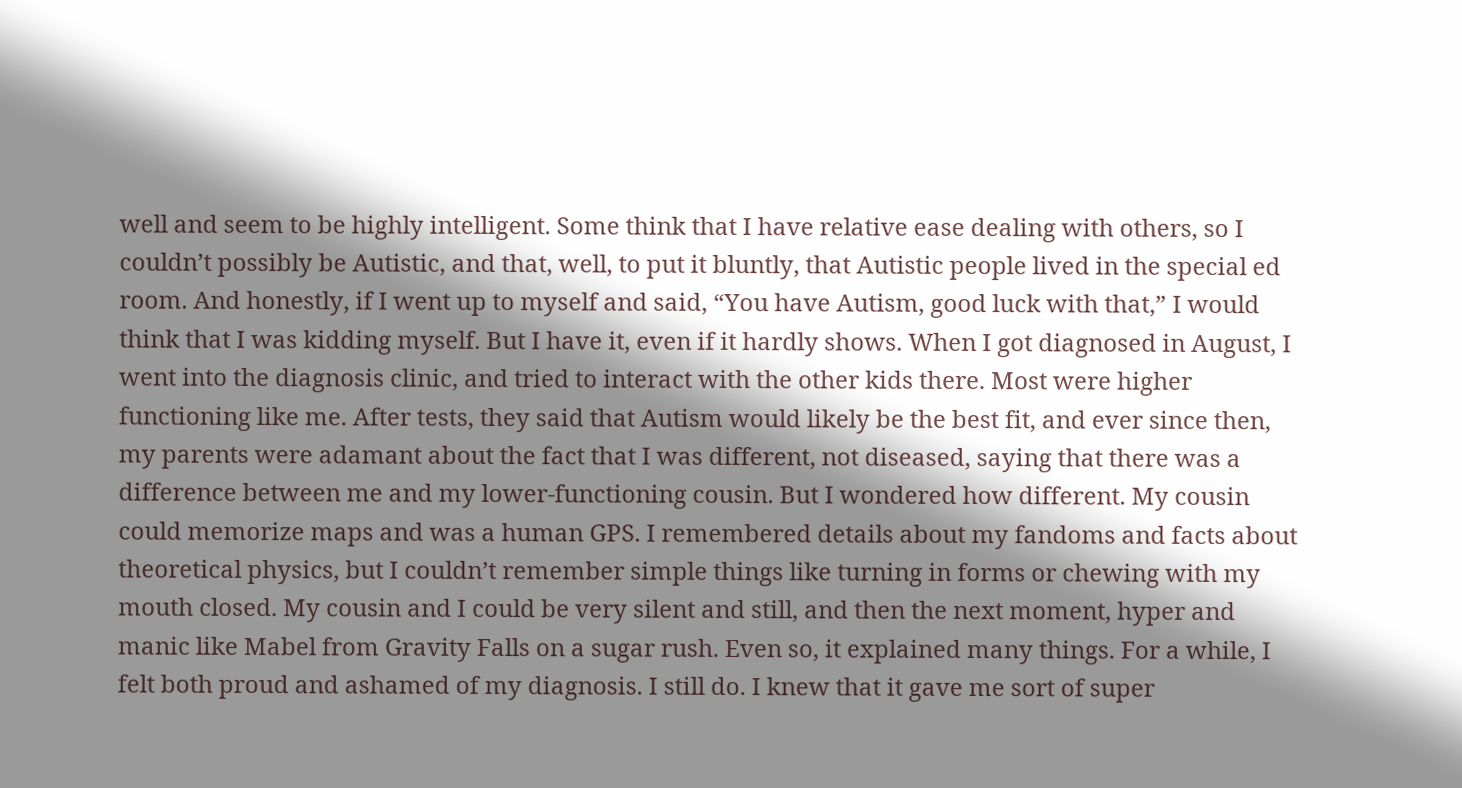well and seem to be highly intelligent. Some think that I have relative ease dealing with others, so I couldn’t possibly be Autistic, and that, well, to put it bluntly, that Autistic people lived in the special ed room. And honestly, if I went up to myself and said, “You have Autism, good luck with that,” I would think that I was kidding myself. But I have it, even if it hardly shows. When I got diagnosed in August, I went into the diagnosis clinic, and tried to interact with the other kids there. Most were higher functioning like me. After tests, they said that Autism would likely be the best fit, and ever since then, my parents were adamant about the fact that I was different, not diseased, saying that there was a difference between me and my lower-functioning cousin. But I wondered how different. My cousin could memorize maps and was a human GPS. I remembered details about my fandoms and facts about theoretical physics, but I couldn’t remember simple things like turning in forms or chewing with my mouth closed. My cousin and I could be very silent and still, and then the next moment, hyper and manic like Mabel from Gravity Falls on a sugar rush. Even so, it explained many things. For a while, I felt both proud and ashamed of my diagnosis. I still do. I knew that it gave me sort of super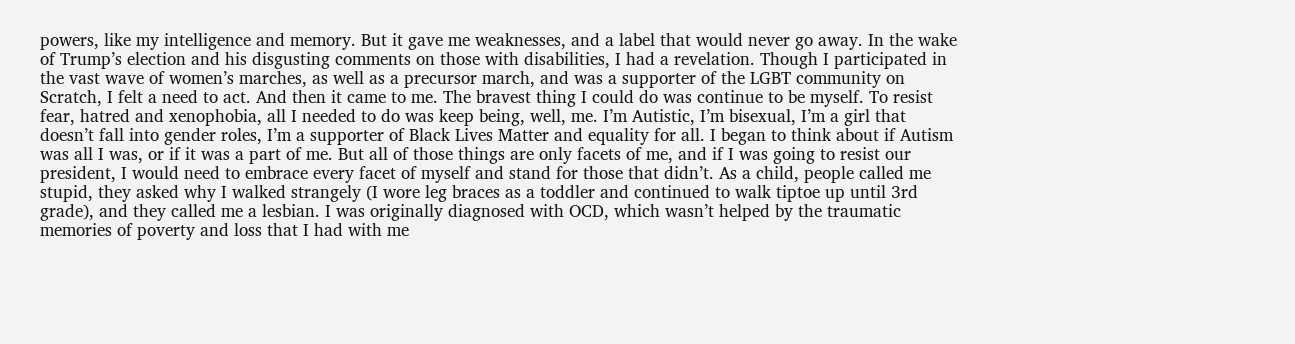powers, like my intelligence and memory. But it gave me weaknesses, and a label that would never go away. In the wake of Trump’s election and his disgusting comments on those with disabilities, I had a revelation. Though I participated in the vast wave of women’s marches, as well as a precursor march, and was a supporter of the LGBT community on Scratch, I felt a need to act. And then it came to me. The bravest thing I could do was continue to be myself. To resist fear, hatred and xenophobia, all I needed to do was keep being, well, me. I’m Autistic, I’m bisexual, I’m a girl that doesn’t fall into gender roles, I’m a supporter of Black Lives Matter and equality for all. I began to think about if Autism was all I was, or if it was a part of me. But all of those things are only facets of me, and if I was going to resist our president, I would need to embrace every facet of myself and stand for those that didn’t. As a child, people called me stupid, they asked why I walked strangely (I wore leg braces as a toddler and continued to walk tiptoe up until 3rd grade), and they called me a lesbian. I was originally diagnosed with OCD, which wasn’t helped by the traumatic memories of poverty and loss that I had with me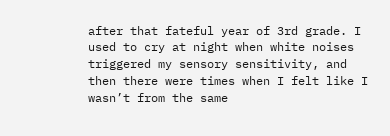after that fateful year of 3rd grade. I used to cry at night when white noises triggered my sensory sensitivity, and then there were times when I felt like I wasn’t from the same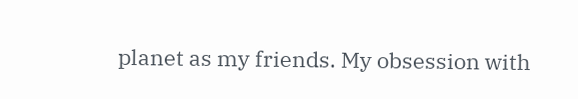planet as my friends. My obsession with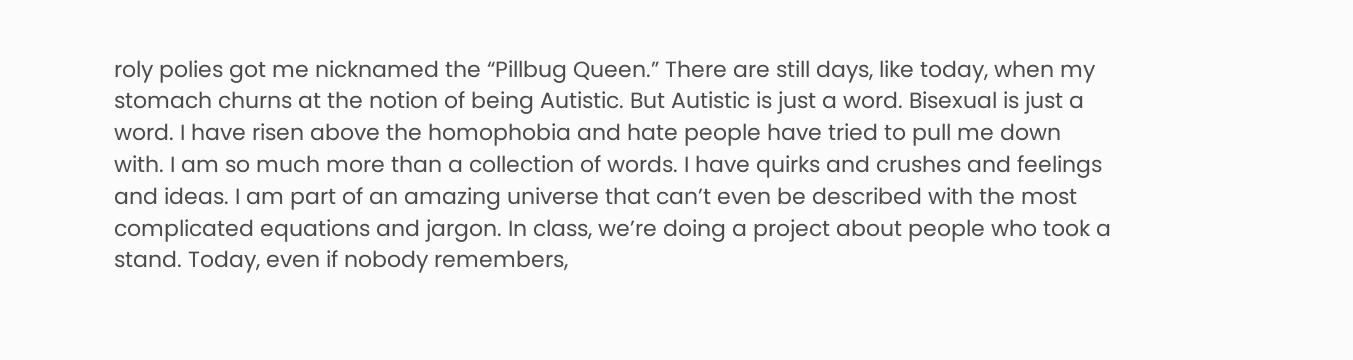roly polies got me nicknamed the “Pillbug Queen.” There are still days, like today, when my stomach churns at the notion of being Autistic. But Autistic is just a word. Bisexual is just a word. I have risen above the homophobia and hate people have tried to pull me down with. I am so much more than a collection of words. I have quirks and crushes and feelings and ideas. I am part of an amazing universe that can’t even be described with the most complicated equations and jargon. In class, we’re doing a project about people who took a stand. Today, even if nobody remembers,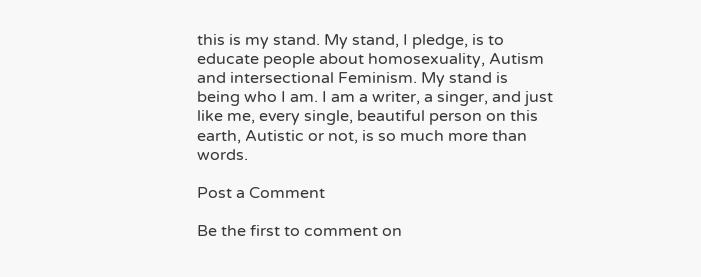this is my stand. My stand, I pledge, is to educate people about homosexuality, Autism and intersectional Feminism. My stand is being who I am. I am a writer, a singer, and just like me, every single, beautiful person on this earth, Autistic or not, is so much more than words.

Post a Comment

Be the first to comment on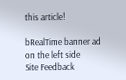this article!

bRealTime banner ad on the left side
Site Feedback